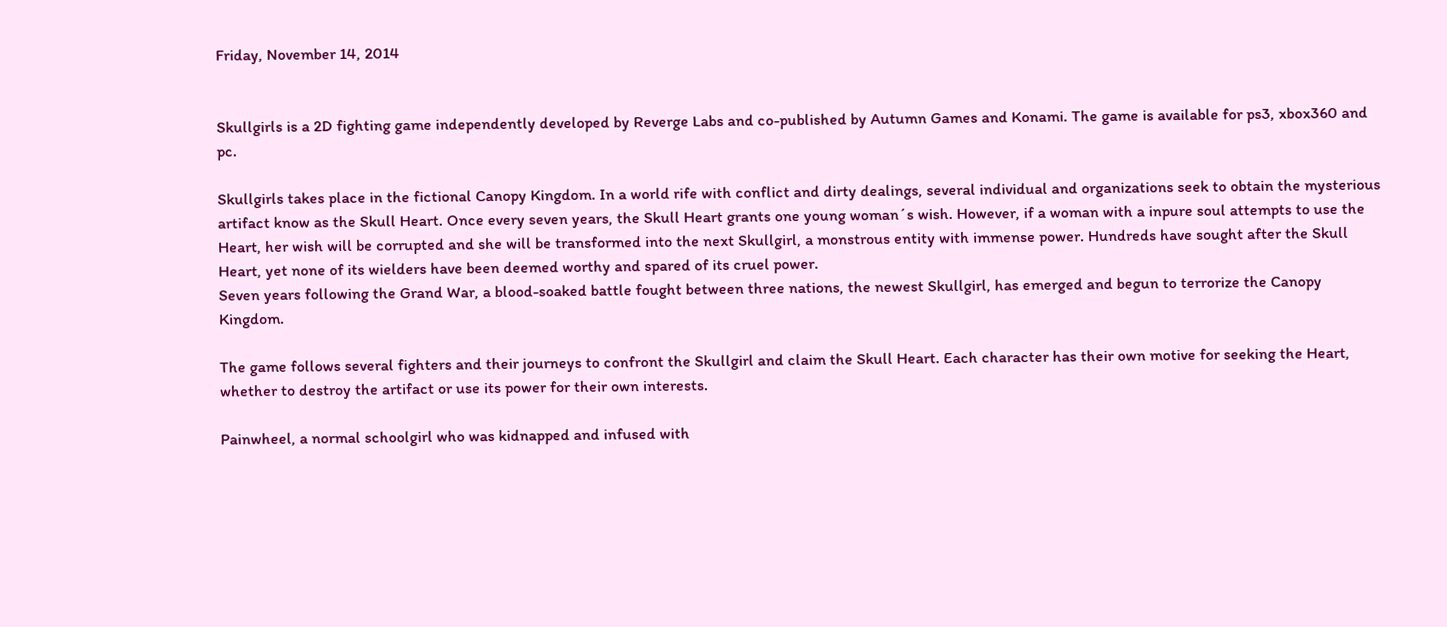Friday, November 14, 2014


Skullgirls is a 2D fighting game independently developed by Reverge Labs and co-published by Autumn Games and Konami. The game is available for ps3, xbox360 and pc.

Skullgirls takes place in the fictional Canopy Kingdom. In a world rife with conflict and dirty dealings, several individual and organizations seek to obtain the mysterious artifact know as the Skull Heart. Once every seven years, the Skull Heart grants one young woman´s wish. However, if a woman with a inpure soul attempts to use the Heart, her wish will be corrupted and she will be transformed into the next Skullgirl, a monstrous entity with immense power. Hundreds have sought after the Skull Heart, yet none of its wielders have been deemed worthy and spared of its cruel power.
Seven years following the Grand War, a blood-soaked battle fought between three nations, the newest Skullgirl, has emerged and begun to terrorize the Canopy Kingdom.

The game follows several fighters and their journeys to confront the Skullgirl and claim the Skull Heart. Each character has their own motive for seeking the Heart, whether to destroy the artifact or use its power for their own interests.

Painwheel, a normal schoolgirl who was kidnapped and infused with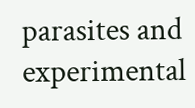parasites and experimental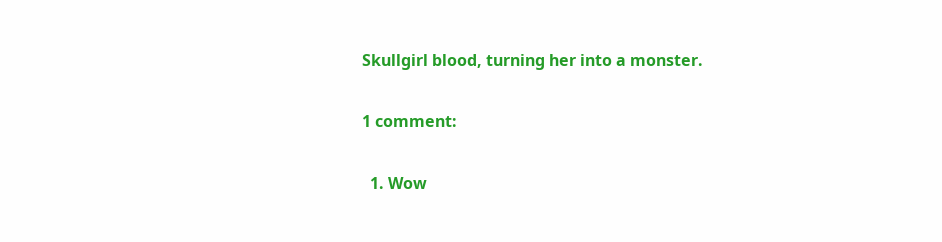Skullgirl blood, turning her into a monster.

1 comment:

  1. Wow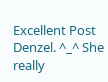Excellent Post Denzel. ^_^ She really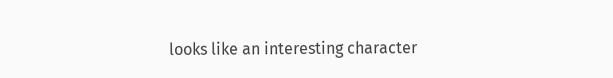looks like an interesting character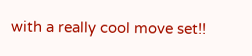with a really cool move set!!